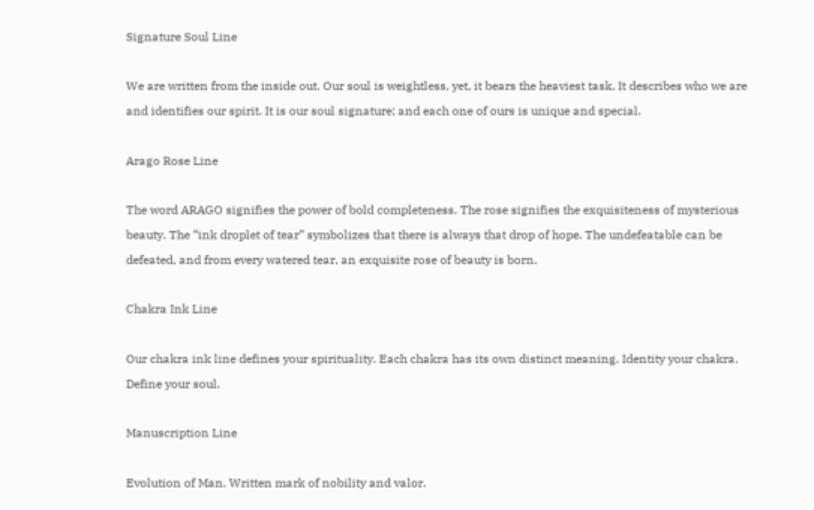Signature Soul Line

We are written from the inside out. Our soul is weightless, yet, it bears the heaviest task. It describes who we are and identifies our spirit. It is our soul signature; and each one of ours is unique and special.

Arago Rose Line

The word ARAGO signifies the power of bold completeness. The rose signifies the exquisiteness of mysterious beauty. The “ink droplet of tear” symbolizes that there is always that drop of hope. The undefeatable can be defeated, and from every watered tear, an exquisite rose of beauty is born.

Chakra Ink Line

Our chakra ink line defines your spirituality. Each chakra has its own distinct meaning. Identity your chakra. Define your soul.

Manuscription Line

Evolution of Man. Written mark of nobility and valor.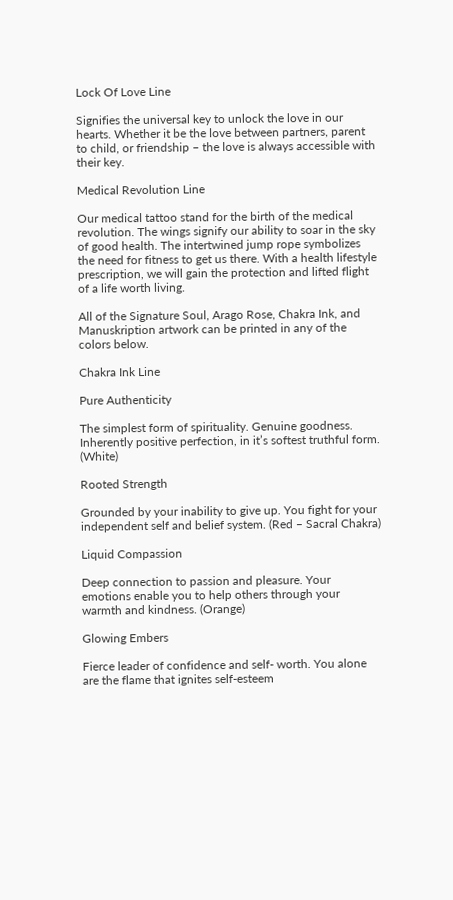Lock Of Love Line

Signifies the universal key to unlock the love in our hearts. Whether it be the love between partners, parent to child, or friendship – the love is always accessible with their key.

Medical Revolution Line

Our medical tattoo stand for the birth of the medical revolution. The wings signify our ability to soar in the sky of good health. The intertwined jump rope symbolizes the need for fitness to get us there. With a health lifestyle prescription, we will gain the protection and lifted flight of a life worth living.

All of the Signature Soul, Arago Rose, Chakra Ink, and Manuskription artwork can be printed in any of the colors below.

Chakra Ink Line

Pure Authenticity

The simplest form of spirituality. Genuine goodness. Inherently positive perfection, in it’s softest truthful form. (White)

Rooted Strength

Grounded by your inability to give up. You fight for your independent self and belief system. (Red – Sacral Chakra)

Liquid Compassion

Deep connection to passion and pleasure. Your emotions enable you to help others through your warmth and kindness. (Orange)

Glowing Embers

Fierce leader of confidence and self- worth. You alone are the flame that ignites self-esteem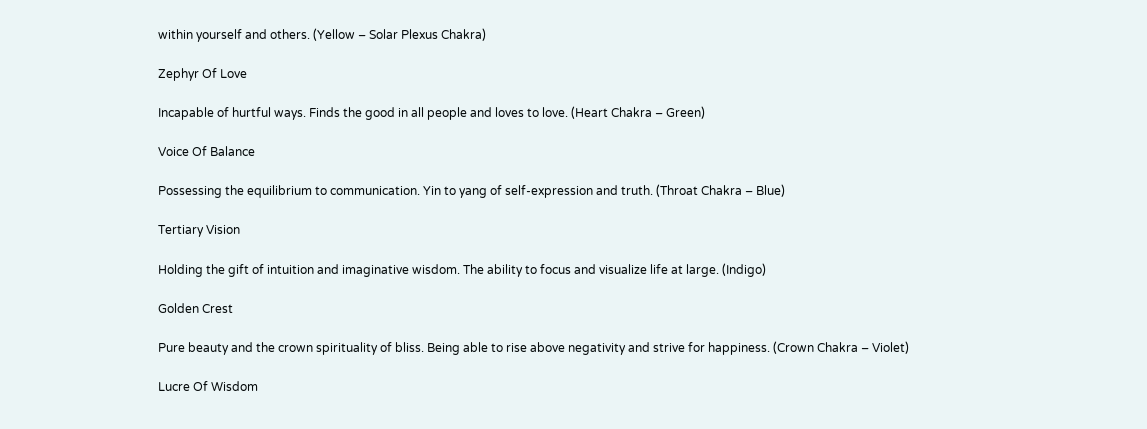within yourself and others. (Yellow – Solar Plexus Chakra)

Zephyr Of Love

Incapable of hurtful ways. Finds the good in all people and loves to love. (Heart Chakra – Green)

Voice Of Balance

Possessing the equilibrium to communication. Yin to yang of self-expression and truth. (Throat Chakra – Blue)

Tertiary Vision

Holding the gift of intuition and imaginative wisdom. The ability to focus and visualize life at large. (Indigo)

Golden Crest

Pure beauty and the crown spirituality of bliss. Being able to rise above negativity and strive for happiness. (Crown Chakra – Violet)

Lucre Of Wisdom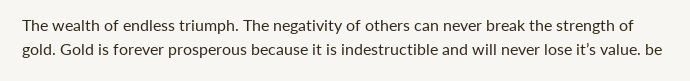The wealth of endless triumph. The negativity of others can never break the strength of gold. Gold is forever prosperous because it is indestructible and will never lose it’s value. be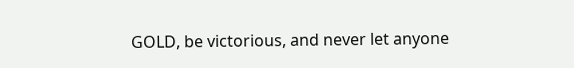GOLD, be victorious, and never let anyone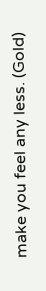make you feel any less. (Gold)